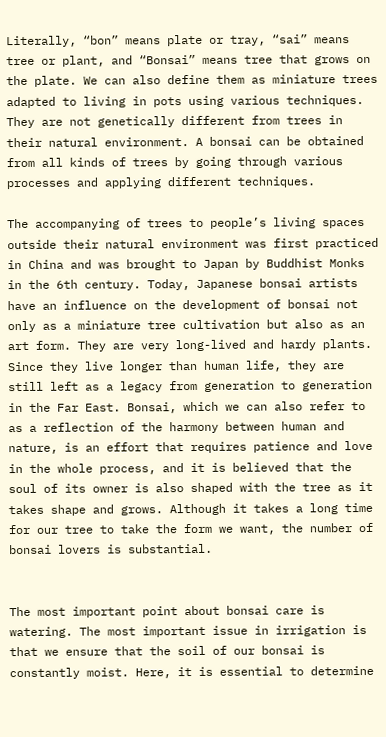Literally, “bon” means plate or tray, “sai” means tree or plant, and “Bonsai” means tree that grows on the plate. We can also define them as miniature trees adapted to living in pots using various techniques. They are not genetically different from trees in their natural environment. A bonsai can be obtained from all kinds of trees by going through various processes and applying different techniques.

The accompanying of trees to people’s living spaces outside their natural environment was first practiced in China and was brought to Japan by Buddhist Monks in the 6th century. Today, Japanese bonsai artists have an influence on the development of bonsai not only as a miniature tree cultivation but also as an art form. They are very long-lived and hardy plants. Since they live longer than human life, they are still left as a legacy from generation to generation in the Far East. Bonsai, which we can also refer to as a reflection of the harmony between human and nature, is an effort that requires patience and love in the whole process, and it is believed that the soul of its owner is also shaped with the tree as it takes shape and grows. Although it takes a long time for our tree to take the form we want, the number of bonsai lovers is substantial.


The most important point about bonsai care is watering. The most important issue in irrigation is that we ensure that the soil of our bonsai is constantly moist. Here, it is essential to determine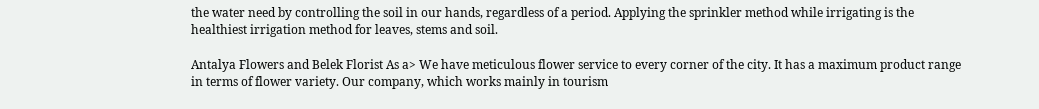the water need by controlling the soil in our hands, regardless of a period. Applying the sprinkler method while irrigating is the healthiest irrigation method for leaves, stems and soil.

Antalya Flowers and Belek Florist As a> We have meticulous flower service to every corner of the city. It has a maximum product range in terms of flower variety. Our company, which works mainly in tourism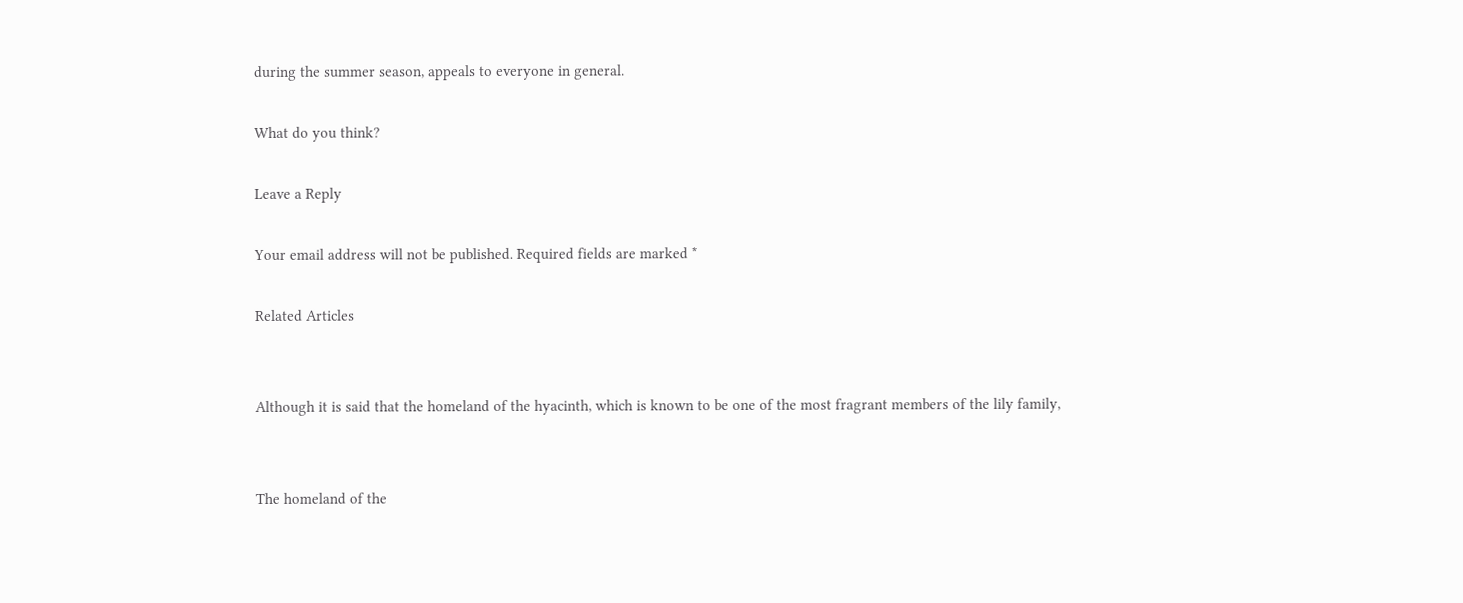during the summer season, appeals to everyone in general.

What do you think?

Leave a Reply

Your email address will not be published. Required fields are marked *

Related Articles


Although it is said that the homeland of the hyacinth, which is known to be one of the most fragrant members of the lily family,


The homeland of the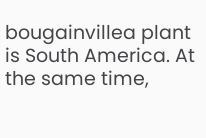bougainvillea plant is South America. At the same time,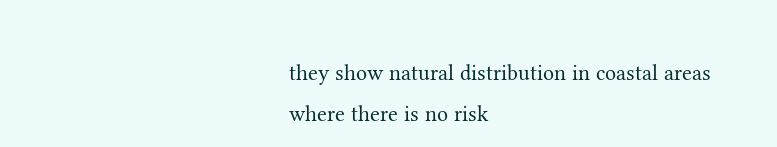they show natural distribution in coastal areas where there is no risk